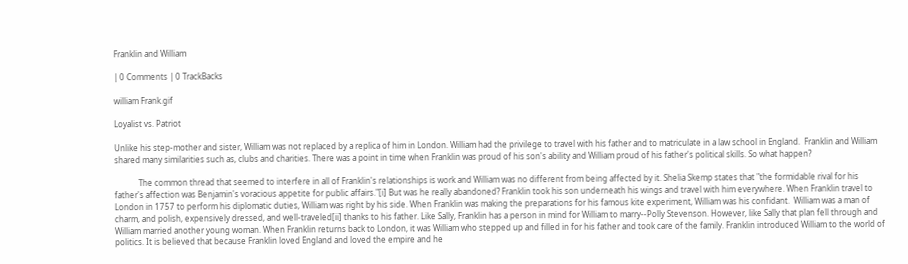Franklin and William

| 0 Comments | 0 TrackBacks

william Frank.gif

Loyalist vs. Patriot

Unlike his step-mother and sister, William was not replaced by a replica of him in London. William had the privilege to travel with his father and to matriculate in a law school in England.  Franklin and William shared many similarities such as, clubs and charities. There was a point in time when Franklin was proud of his son's ability and William proud of his father's political skills. So what happen?

            The common thread that seemed to interfere in all of Franklin's relationships is work and William was no different from being affected by it. Shelia Skemp states that "the formidable rival for his father's affection was Benjamin's voracious appetite for public affairs."[i] But was he really abandoned? Franklin took his son underneath his wings and travel with him everywhere. When Franklin travel to London in 1757 to perform his diplomatic duties, William was right by his side. When Franklin was making the preparations for his famous kite experiment, William was his confidant.  William was a man of charm, and polish, expensively dressed, and well-traveled[ii] thanks to his father. Like Sally, Franklin has a person in mind for William to marry--Polly Stevenson. However, like Sally that plan fell through and William married another young woman. When Franklin returns back to London, it was William who stepped up and filled in for his father and took care of the family. Franklin introduced William to the world of politics. It is believed that because Franklin loved England and loved the empire and he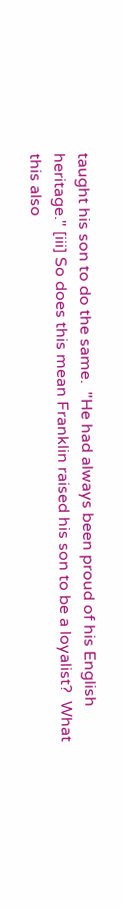taught his son to do the same.  "He had always been proud of his English heritage." [iii] So does this mean Franklin raised his son to be a loyalist?  What this also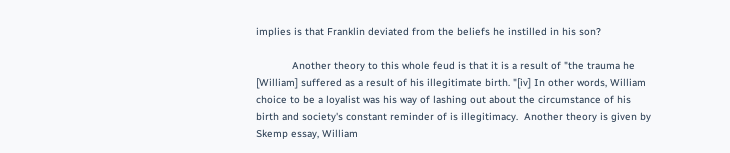implies is that Franklin deviated from the beliefs he instilled in his son?

            Another theory to this whole feud is that it is a result of "the trauma he [William] suffered as a result of his illegitimate birth. "[iv] In other words, William choice to be a loyalist was his way of lashing out about the circumstance of his birth and society's constant reminder of is illegitimacy.  Another theory is given by Skemp essay, William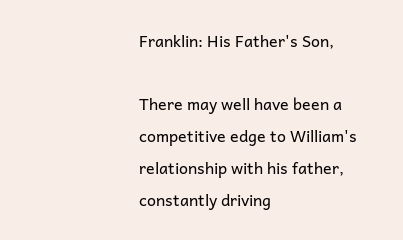Franklin: His Father's Son,

There may well have been a competitive edge to William's relationship with his father, constantly driving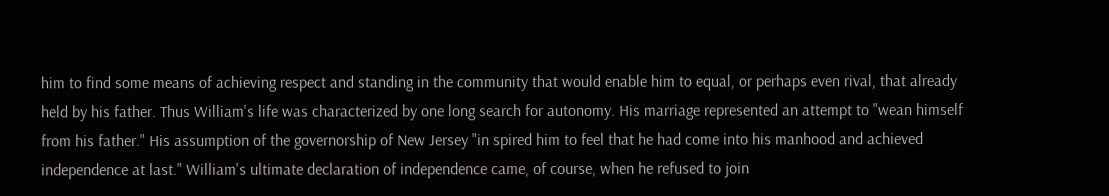him to find some means of achieving respect and standing in the community that would enable him to equal, or perhaps even rival, that already held by his father. Thus William's life was characterized by one long search for autonomy. His marriage represented an attempt to "wean himself from his father." His assumption of the governorship of New Jersey "in spired him to feel that he had come into his manhood and achieved independence at last." William's ultimate declaration of independence came, of course, when he refused to join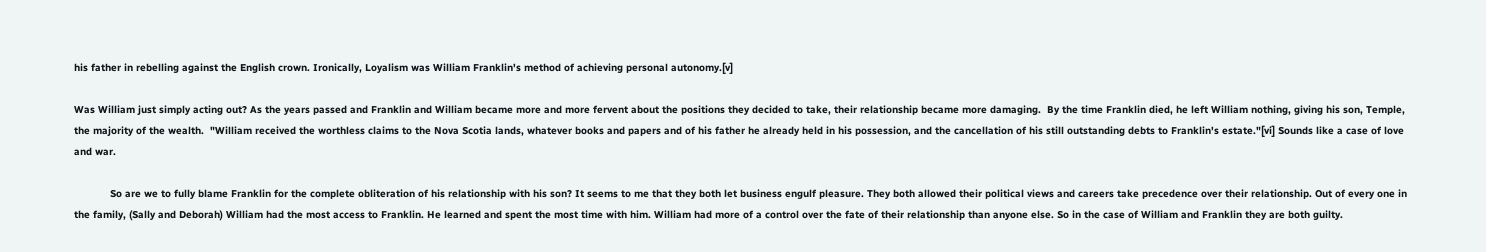his father in rebelling against the English crown. Ironically, Loyalism was William Franklin's method of achieving personal autonomy.[v]

Was William just simply acting out? As the years passed and Franklin and William became more and more fervent about the positions they decided to take, their relationship became more damaging.  By the time Franklin died, he left William nothing, giving his son, Temple, the majority of the wealth.  "William received the worthless claims to the Nova Scotia lands, whatever books and papers and of his father he already held in his possession, and the cancellation of his still outstanding debts to Franklin's estate."[vi] Sounds like a case of love and war.

            So are we to fully blame Franklin for the complete obliteration of his relationship with his son? It seems to me that they both let business engulf pleasure. They both allowed their political views and careers take precedence over their relationship. Out of every one in the family, (Sally and Deborah) William had the most access to Franklin. He learned and spent the most time with him. William had more of a control over the fate of their relationship than anyone else. So in the case of William and Franklin they are both guilty.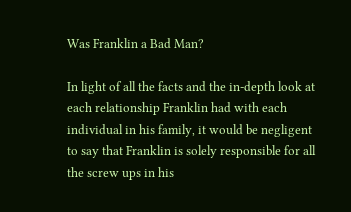Was Franklin a Bad Man?

In light of all the facts and the in-depth look at each relationship Franklin had with each individual in his family, it would be negligent to say that Franklin is solely responsible for all the screw ups in his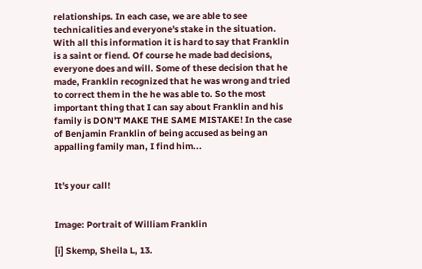relationships. In each case, we are able to see technicalities and everyone's stake in the situation.  With all this information it is hard to say that Franklin is a saint or fiend. Of course he made bad decisions, everyone does and will. Some of these decision that he made, Franklin recognized that he was wrong and tried to correct them in the he was able to. So the most important thing that I can say about Franklin and his family is DON'T MAKE THE SAME MISTAKE! In the case of Benjamin Franklin of being accused as being an appalling family man, I find him...


It's your call!


Image: Portrait of William Franklin

[i] Skemp, Sheila L, 13.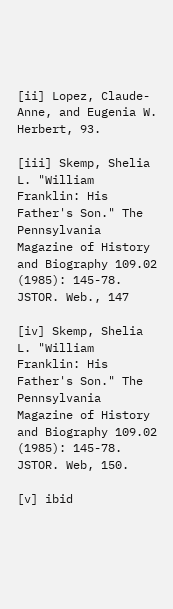[ii] Lopez, Claude-Anne, and Eugenia W. Herbert, 93.

[iii] Skemp, Shelia L. "William Franklin: His Father's Son." The Pennsylvania Magazine of History and Biography 109.02 (1985): 145-78. JSTOR. Web., 147

[iv] Skemp, Shelia L. "William Franklin: His Father's Son." The Pennsylvania Magazine of History and Biography 109.02 (1985): 145-78. JSTOR. Web, 150.

[v] ibid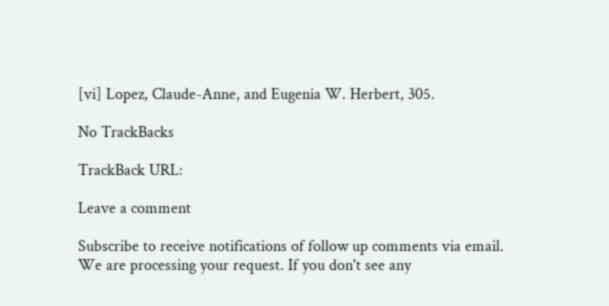[vi] Lopez, Claude-Anne, and Eugenia W. Herbert, 305.

No TrackBacks

TrackBack URL:

Leave a comment

Subscribe to receive notifications of follow up comments via email.
We are processing your request. If you don't see any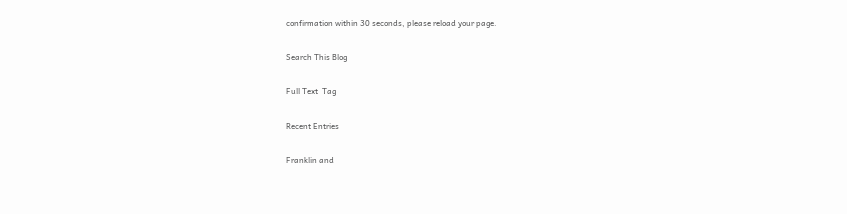confirmation within 30 seconds, please reload your page.

Search This Blog

Full Text  Tag

Recent Entries

Franklin and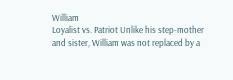William
Loyalist vs. Patriot Unlike his step-mother and sister, William was not replaced by a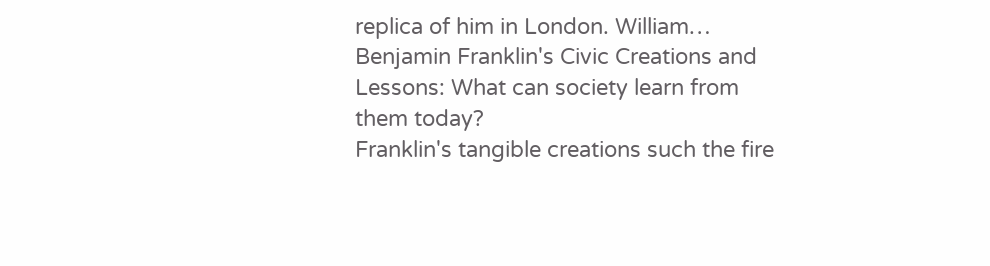replica of him in London. William…
Benjamin Franklin's Civic Creations and Lessons: What can society learn from them today?
Franklin's tangible creations such the fire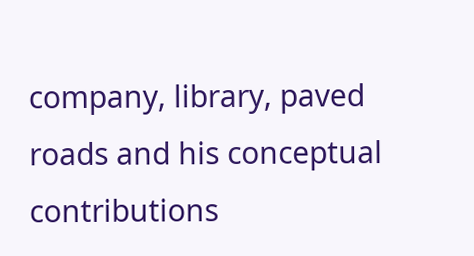company, library, paved roads and his conceptual contributions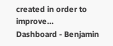created in order to improve…
Dashboard - Benjamin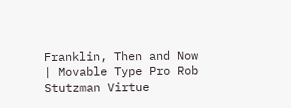Franklin, Then and Now | Movable Type Pro Rob Stutzman Virtue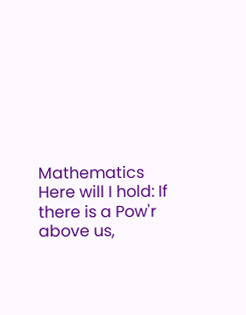Mathematics Here will I hold: If there is a Pow'r above us,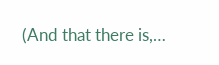(And that there is,…